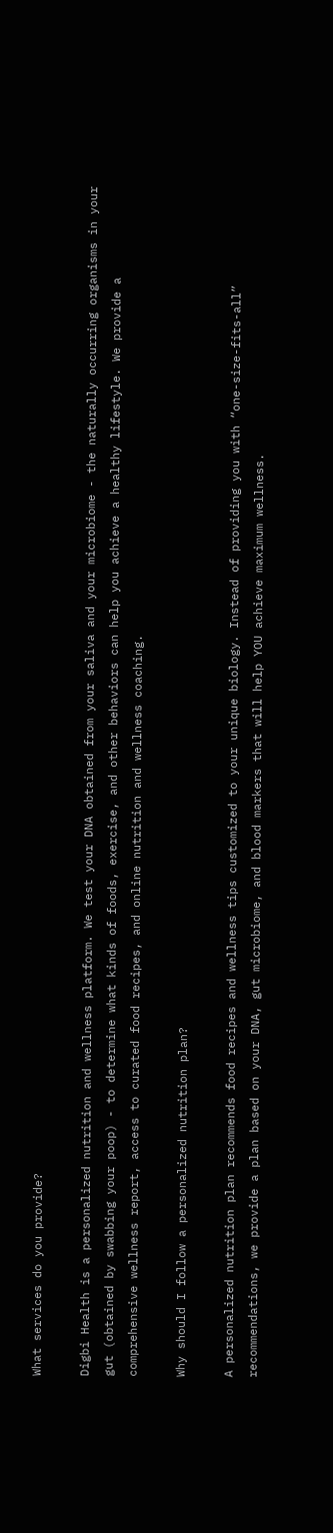What services do you provide?

Digbi Health is a personalized nutrition and wellness platform. We test your DNA obtained from your saliva and your microbiome - the naturally occurring organisms in your gut (obtained by swabbing your poop) - to determine what kinds of foods, exercise, and other behaviors can help you achieve a healthy lifestyle. We provide a comprehensive wellness report, access to curated food recipes, and online nutrition and wellness coaching.

Why should I follow a personalized nutrition plan?

A personalized nutrition plan recommends food recipes and wellness tips customized to your unique biology. Instead of providing you with “one-size-fits-all” recommendations, we provide a plan based on your DNA, gut microbiome, and blood markers that will help YOU achieve maximum wellness.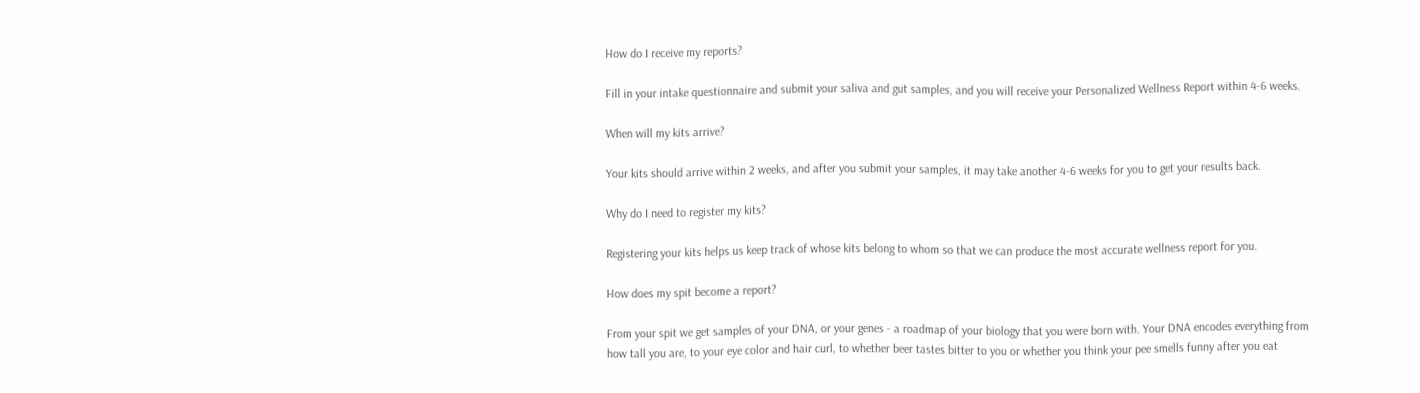How do I receive my reports?

Fill in your intake questionnaire and submit your saliva and gut samples, and you will receive your Personalized Wellness Report within 4-6 weeks.

When will my kits arrive?

Your kits should arrive within 2 weeks, and after you submit your samples, it may take another 4-6 weeks for you to get your results back.

Why do I need to register my kits?

Registering your kits helps us keep track of whose kits belong to whom so that we can produce the most accurate wellness report for you.

How does my spit become a report?

From your spit we get samples of your DNA, or your genes - a roadmap of your biology that you were born with. Your DNA encodes everything from how tall you are, to your eye color and hair curl, to whether beer tastes bitter to you or whether you think your pee smells funny after you eat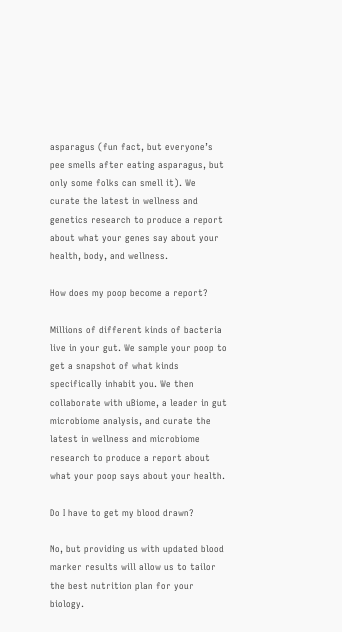asparagus (fun fact, but everyone’s pee smells after eating asparagus, but only some folks can smell it). We curate the latest in wellness and genetics research to produce a report about what your genes say about your health, body, and wellness.

How does my poop become a report?

Millions of different kinds of bacteria live in your gut. We sample your poop to get a snapshot of what kinds specifically inhabit you. We then collaborate with uBiome, a leader in gut microbiome analysis, and curate the latest in wellness and microbiome research to produce a report about what your poop says about your health.

Do I have to get my blood drawn?

No, but providing us with updated blood marker results will allow us to tailor the best nutrition plan for your biology.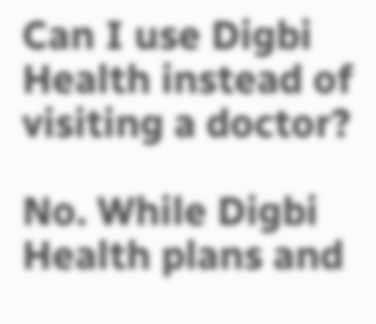Can I use Digbi Health instead of visiting a doctor?

No. While Digbi Health plans and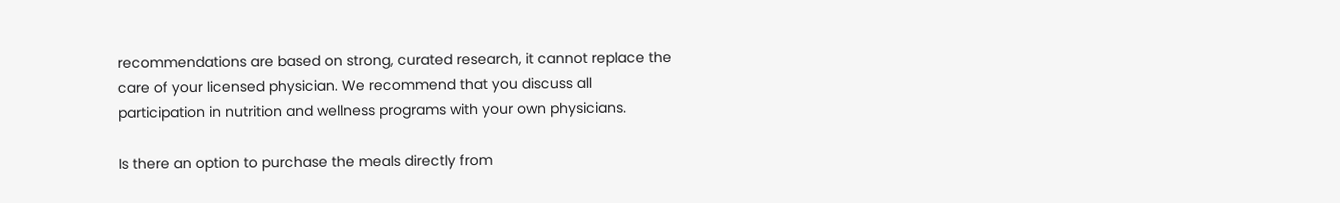recommendations are based on strong, curated research, it cannot replace the care of your licensed physician. We recommend that you discuss all participation in nutrition and wellness programs with your own physicians.

Is there an option to purchase the meals directly from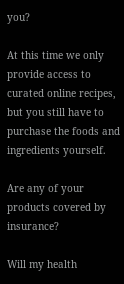you?

At this time we only provide access to curated online recipes, but you still have to purchase the foods and ingredients yourself.

Are any of your products covered by insurance?

Will my health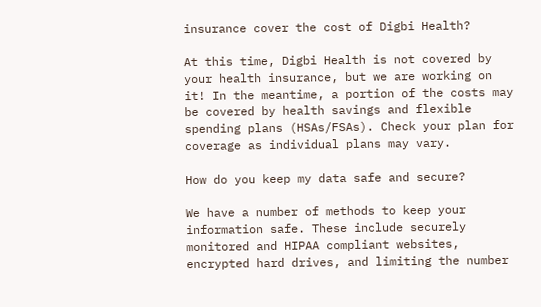insurance cover the cost of Digbi Health?

At this time, Digbi Health is not covered by your health insurance, but we are working on it! In the meantime, a portion of the costs may be covered by health savings and flexible spending plans (HSAs/FSAs). Check your plan for coverage as individual plans may vary.

How do you keep my data safe and secure?

We have a number of methods to keep your information safe. These include securely monitored and HIPAA compliant websites, encrypted hard drives, and limiting the number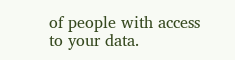of people with access to your data.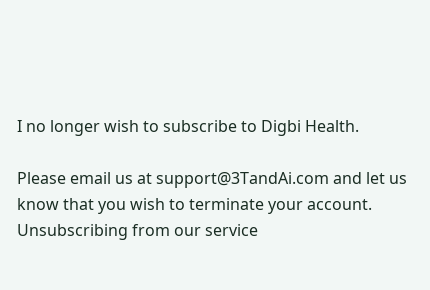I no longer wish to subscribe to Digbi Health.

Please email us at support@3TandAi.com and let us know that you wish to terminate your account. Unsubscribing from our service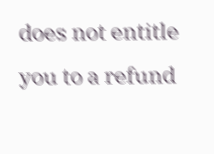does not entitle you to a refund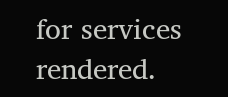for services rendered.